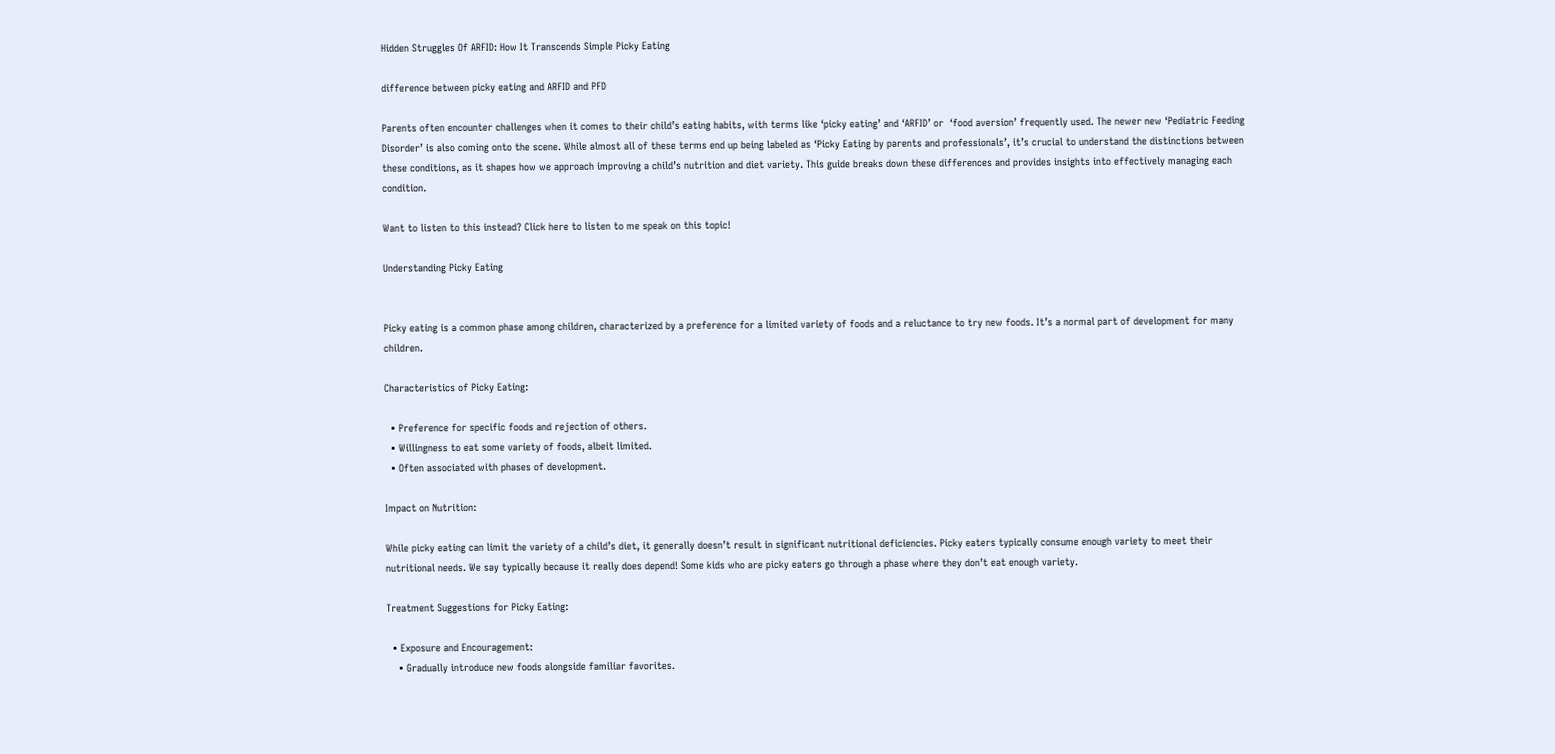Hidden Struggles Of ARFID: How It Transcends Simple Picky Eating

difference between picky eating and ARFID and PFD

Parents often encounter challenges when it comes to their child’s eating habits, with terms like ‘picky eating’ and ‘ARFID’ or  ‘food aversion’ frequently used. The newer new ‘Pediatric Feeding Disorder’ is also coming onto the scene. While almost all of these terms end up being labeled as ‘Picky Eating by parents and professionals’, it’s crucial to understand the distinctions between these conditions, as it shapes how we approach improving a child’s nutrition and diet variety. This guide breaks down these differences and provides insights into effectively managing each condition.

Want to listen to this instead? Click here to listen to me speak on this topic!

Understanding Picky Eating


Picky eating is a common phase among children, characterized by a preference for a limited variety of foods and a reluctance to try new foods. It’s a normal part of development for many children.

Characteristics of Picky Eating:

  • Preference for specific foods and rejection of others.
  • Willingness to eat some variety of foods, albeit limited.
  • Often associated with phases of development.

Impact on Nutrition:

While picky eating can limit the variety of a child’s diet, it generally doesn’t result in significant nutritional deficiencies. Picky eaters typically consume enough variety to meet their nutritional needs. We say typically because it really does depend! Some kids who are picky eaters go through a phase where they don’t eat enough variety.

Treatment Suggestions for Picky Eating:

  • Exposure and Encouragement:
    • Gradually introduce new foods alongside familiar favorites.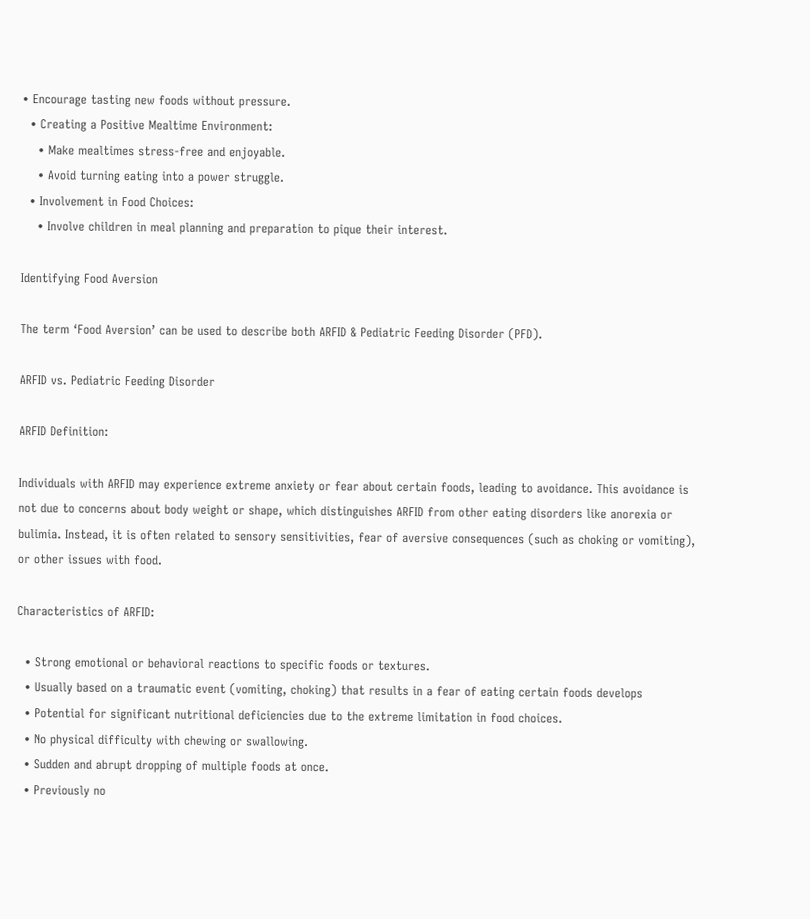• Encourage tasting new foods without pressure.
  • Creating a Positive Mealtime Environment:
    • Make mealtimes stress-free and enjoyable.
    • Avoid turning eating into a power struggle.
  • Involvement in Food Choices:
    • Involve children in meal planning and preparation to pique their interest.

Identifying Food Aversion

The term ‘Food Aversion’ can be used to describe both ARFID & Pediatric Feeding Disorder (PFD).

ARFID vs. Pediatric Feeding Disorder

ARFID Definition:

Individuals with ARFID may experience extreme anxiety or fear about certain foods, leading to avoidance. This avoidance is not due to concerns about body weight or shape, which distinguishes ARFID from other eating disorders like anorexia or bulimia. Instead, it is often related to sensory sensitivities, fear of aversive consequences (such as choking or vomiting), or other issues with food.

Characteristics of ARFID:

  • Strong emotional or behavioral reactions to specific foods or textures.
  • Usually based on a traumatic event (vomiting, choking) that results in a fear of eating certain foods develops
  • Potential for significant nutritional deficiencies due to the extreme limitation in food choices.
  • No physical difficulty with chewing or swallowing.
  • Sudden and abrupt dropping of multiple foods at once.
  • Previously no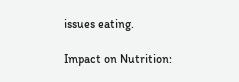issues eating.

Impact on Nutrition: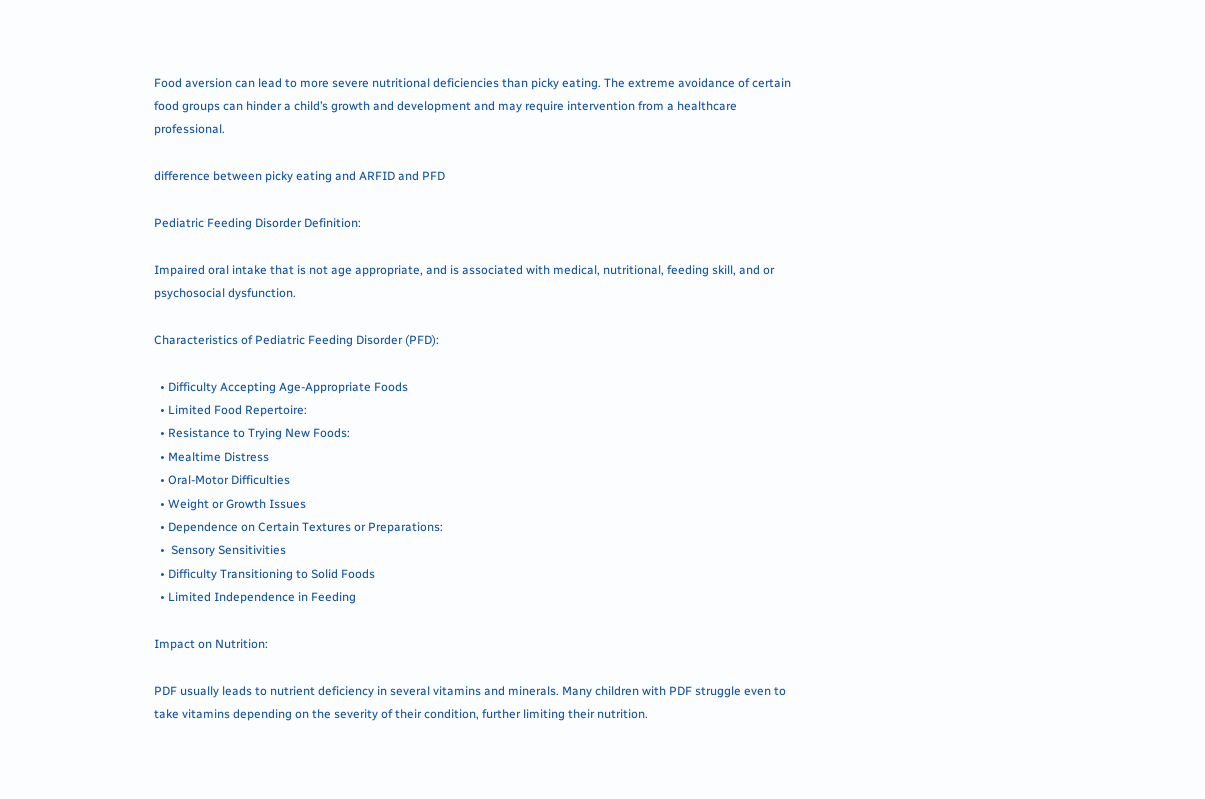Food aversion can lead to more severe nutritional deficiencies than picky eating. The extreme avoidance of certain food groups can hinder a child’s growth and development and may require intervention from a healthcare professional.

difference between picky eating and ARFID and PFD

Pediatric Feeding Disorder Definition:

Impaired oral intake that is not age appropriate, and is associated with medical, nutritional, feeding skill, and or psychosocial dysfunction.

Characteristics of Pediatric Feeding Disorder (PFD):

  • Difficulty Accepting Age-Appropriate Foods
  • Limited Food Repertoire:
  • Resistance to Trying New Foods:
  • Mealtime Distress
  • Oral-Motor Difficulties
  • Weight or Growth Issues
  • Dependence on Certain Textures or Preparations:
  •  Sensory Sensitivities
  • Difficulty Transitioning to Solid Foods
  • Limited Independence in Feeding

Impact on Nutrition:

PDF usually leads to nutrient deficiency in several vitamins and minerals. Many children with PDF struggle even to take vitamins depending on the severity of their condition, further limiting their nutrition.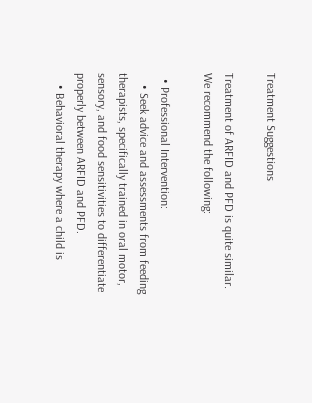Treatment Suggestions

Treatment of ARFID and PFD is quite similar. We recommend the following:

  • Professional Intervention:
    • Seek advice and assessments from feeding therapists, specifically trained in oral motor, sensory, and food sensitivities to differentiate properly between ARFID and PFD.
    • Behavioral therapy where a child is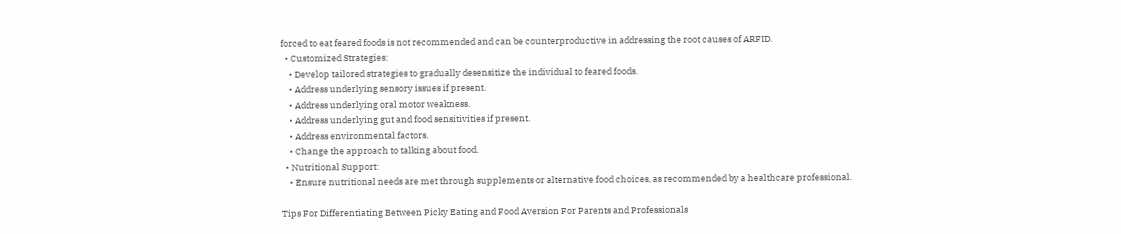forced to eat feared foods is not recommended and can be counterproductive in addressing the root causes of ARFID.
  • Customized Strategies:
    • Develop tailored strategies to gradually desensitize the individual to feared foods.
    • Address underlying sensory issues if present.
    • Address underlying oral motor weakness.
    • Address underlying gut and food sensitivities if present.
    • Address environmental factors.
    • Change the approach to talking about food.
  • Nutritional Support:
    • Ensure nutritional needs are met through supplements or alternative food choices, as recommended by a healthcare professional.

Tips For Differentiating Between Picky Eating and Food Aversion For Parents and Professionals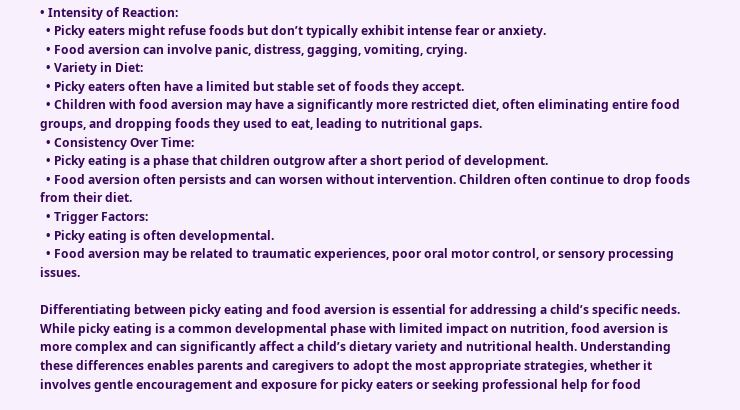• Intensity of Reaction:
  • Picky eaters might refuse foods but don’t typically exhibit intense fear or anxiety.
  • Food aversion can involve panic, distress, gagging, vomiting, crying.
  • Variety in Diet:
  • Picky eaters often have a limited but stable set of foods they accept.
  • Children with food aversion may have a significantly more restricted diet, often eliminating entire food groups, and dropping foods they used to eat, leading to nutritional gaps.
  • Consistency Over Time:
  • Picky eating is a phase that children outgrow after a short period of development.
  • Food aversion often persists and can worsen without intervention. Children often continue to drop foods from their diet.
  • Trigger Factors:
  • Picky eating is often developmental.
  • Food aversion may be related to traumatic experiences, poor oral motor control, or sensory processing issues.

Differentiating between picky eating and food aversion is essential for addressing a child’s specific needs. While picky eating is a common developmental phase with limited impact on nutrition, food aversion is more complex and can significantly affect a child’s dietary variety and nutritional health. Understanding these differences enables parents and caregivers to adopt the most appropriate strategies, whether it involves gentle encouragement and exposure for picky eaters or seeking professional help for food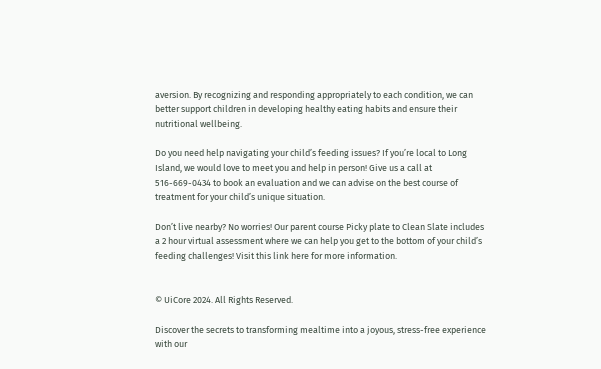aversion. By recognizing and responding appropriately to each condition, we can better support children in developing healthy eating habits and ensure their nutritional wellbeing.

Do you need help navigating your child’s feeding issues? If you’re local to Long Island, we would love to meet you and help in person! Give us a call at 516-669-0434 to book an evaluation and we can advise on the best course of treatment for your child’s unique situation.

Don’t live nearby? No worries! Our parent course Picky plate to Clean Slate includes a 2 hour virtual assessment where we can help you get to the bottom of your child’s feeding challenges! Visit this link here for more information.


© UiCore 2024. All Rights Reserved.

Discover the secrets to transforming mealtime into a joyous, stress-free experience with our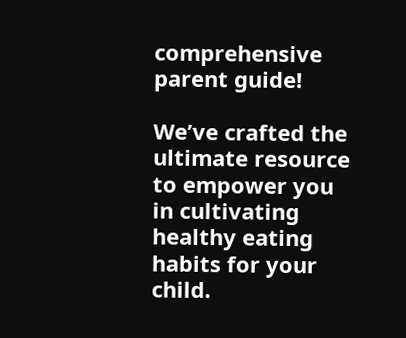comprehensive parent guide!

We’ve crafted the ultimate resource to empower you in cultivating healthy eating habits for your child.